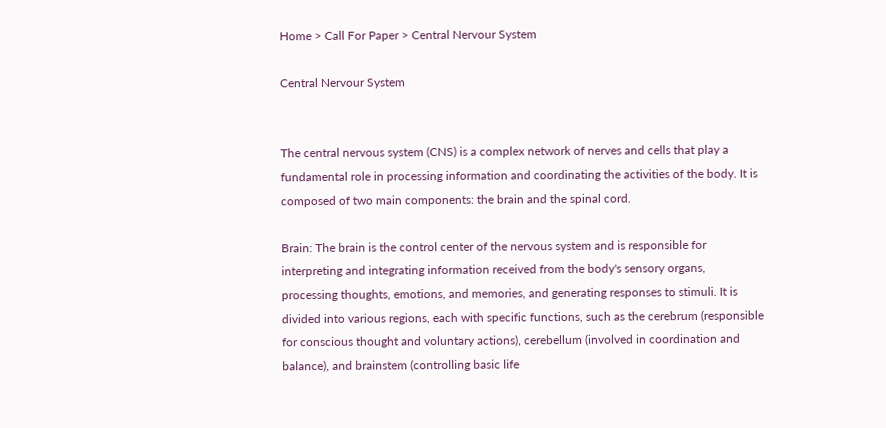Home > Call For Paper > Central Nervour System

Central Nervour System


The central nervous system (CNS) is a complex network of nerves and cells that play a fundamental role in processing information and coordinating the activities of the body. It is composed of two main components: the brain and the spinal cord.

Brain: The brain is the control center of the nervous system and is responsible for interpreting and integrating information received from the body's sensory organs, processing thoughts, emotions, and memories, and generating responses to stimuli. It is divided into various regions, each with specific functions, such as the cerebrum (responsible for conscious thought and voluntary actions), cerebellum (involved in coordination and balance), and brainstem (controlling basic life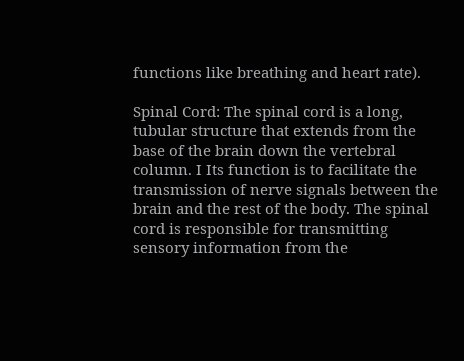functions like breathing and heart rate).

Spinal Cord: The spinal cord is a long, tubular structure that extends from the base of the brain down the vertebral column. I Its function is to facilitate the transmission of nerve signals between the brain and the rest of the body. The spinal cord is responsible for transmitting sensory information from the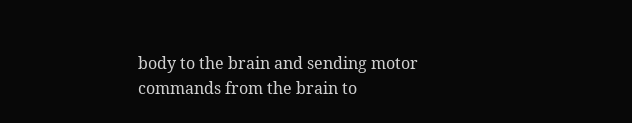body to the brain and sending motor commands from the brain to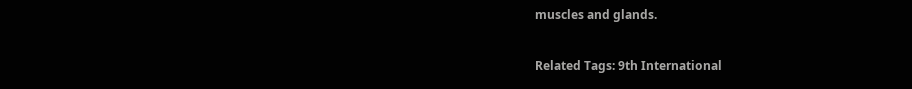muscles and glands.

Related Tags: 9th International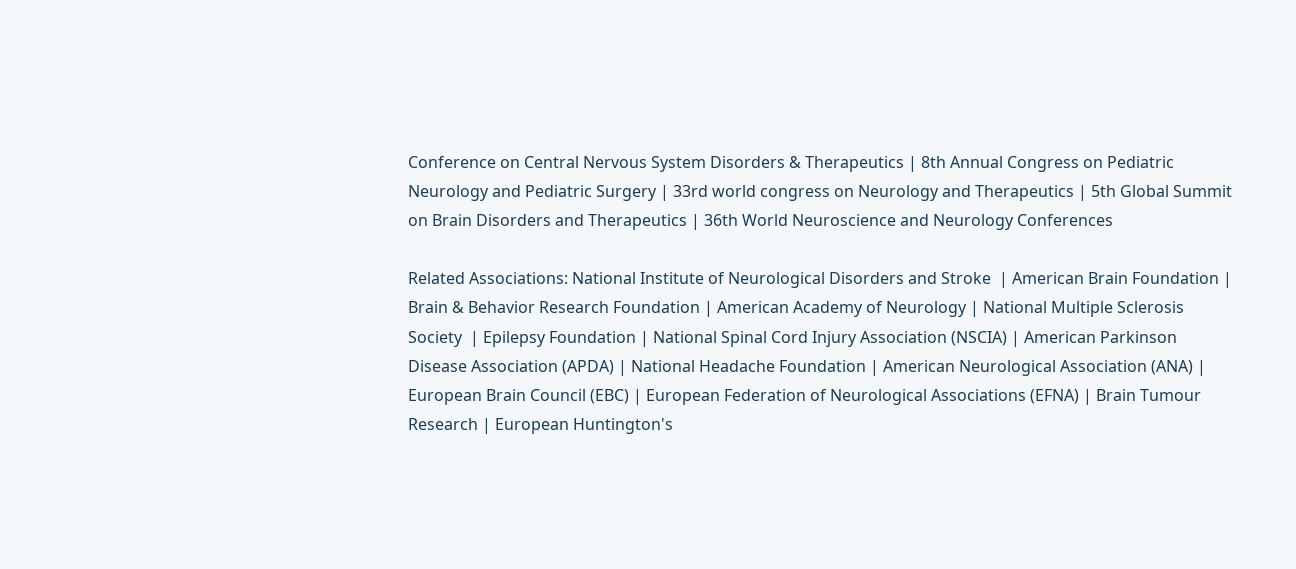Conference on Central Nervous System Disorders & Therapeutics | 8th Annual Congress on Pediatric Neurology and Pediatric Surgery | 33rd world congress on Neurology and Therapeutics | 5th Global Summit on Brain Disorders and Therapeutics | 36th World Neuroscience and Neurology Conferences

Related Associations: National Institute of Neurological Disorders and Stroke  | American Brain Foundation | Brain & Behavior Research Foundation | American Academy of Neurology | National Multiple Sclerosis Society  | Epilepsy Foundation | National Spinal Cord Injury Association (NSCIA) | American Parkinson Disease Association (APDA) | National Headache Foundation | American Neurological Association (ANA) | European Brain Council (EBC) | European Federation of Neurological Associations (EFNA) | Brain Tumour Research | European Huntington's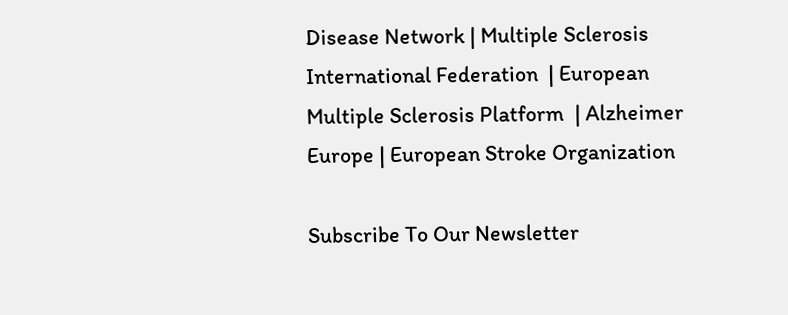Disease Network | Multiple Sclerosis International Federation  | European Multiple Sclerosis Platform  | Alzheimer Europe | European Stroke Organization

Subscribe To Our Newsletter